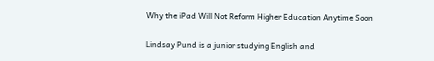Why the iPad Will Not Reform Higher Education Anytime Soon

Lindsay Pund is a junior studying English and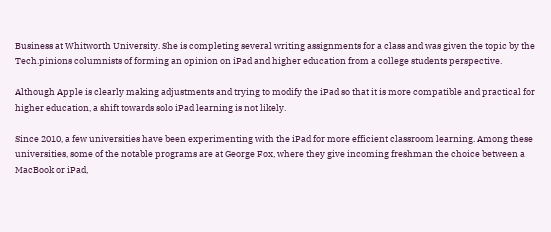Business at Whitworth University. She is completing several writing assignments for a class and was given the topic by the Tech.pinions columnists of forming an opinion on iPad and higher education from a college students perspective.

Although Apple is clearly making adjustments and trying to modify the iPad so that it is more compatible and practical for higher education, a shift towards solo iPad learning is not likely.

Since 2010, a few universities have been experimenting with the iPad for more efficient classroom learning. Among these universities, some of the notable programs are at George Fox, where they give incoming freshman the choice between a MacBook or iPad,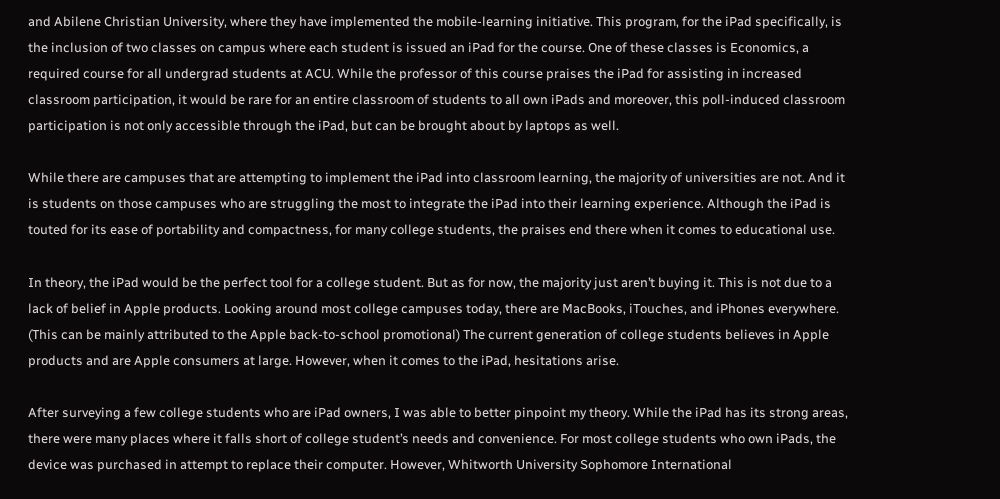and Abilene Christian University, where they have implemented the mobile-learning initiative. This program, for the iPad specifically, is the inclusion of two classes on campus where each student is issued an iPad for the course. One of these classes is Economics, a required course for all undergrad students at ACU. While the professor of this course praises the iPad for assisting in increased classroom participation, it would be rare for an entire classroom of students to all own iPads and moreover, this poll-induced classroom participation is not only accessible through the iPad, but can be brought about by laptops as well.

While there are campuses that are attempting to implement the iPad into classroom learning, the majority of universities are not. And it is students on those campuses who are struggling the most to integrate the iPad into their learning experience. Although the iPad is touted for its ease of portability and compactness, for many college students, the praises end there when it comes to educational use.

In theory, the iPad would be the perfect tool for a college student. But as for now, the majority just aren’t buying it. This is not due to a lack of belief in Apple products. Looking around most college campuses today, there are MacBooks, iTouches, and iPhones everywhere. (This can be mainly attributed to the Apple back-to-school promotional) The current generation of college students believes in Apple products and are Apple consumers at large. However, when it comes to the iPad, hesitations arise.

After surveying a few college students who are iPad owners, I was able to better pinpoint my theory. While the iPad has its strong areas, there were many places where it falls short of college student’s needs and convenience. For most college students who own iPads, the device was purchased in attempt to replace their computer. However, Whitworth University Sophomore International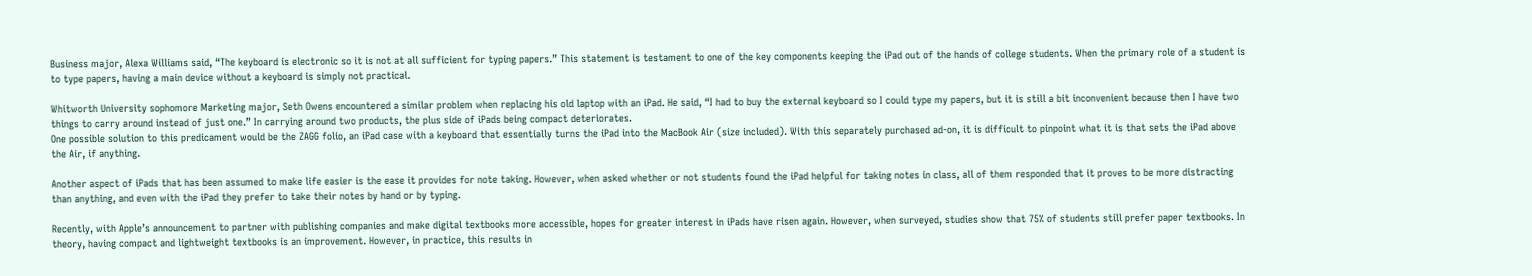Business major, Alexa Williams said, “The keyboard is electronic so it is not at all sufficient for typing papers.” This statement is testament to one of the key components keeping the iPad out of the hands of college students. When the primary role of a student is to type papers, having a main device without a keyboard is simply not practical.

Whitworth University sophomore Marketing major, Seth Owens encountered a similar problem when replacing his old laptop with an iPad. He said, “I had to buy the external keyboard so I could type my papers, but it is still a bit inconvenient because then I have two things to carry around instead of just one.” In carrying around two products, the plus side of iPads being compact deteriorates.
One possible solution to this predicament would be the ZAGG folio, an iPad case with a keyboard that essentially turns the iPad into the MacBook Air (size included). With this separately purchased ad-on, it is difficult to pinpoint what it is that sets the iPad above the Air, if anything.

Another aspect of iPads that has been assumed to make life easier is the ease it provides for note taking. However, when asked whether or not students found the iPad helpful for taking notes in class, all of them responded that it proves to be more distracting than anything, and even with the iPad they prefer to take their notes by hand or by typing.

Recently, with Apple’s announcement to partner with publishing companies and make digital textbooks more accessible, hopes for greater interest in iPads have risen again. However, when surveyed, studies show that 75% of students still prefer paper textbooks. In theory, having compact and lightweight textbooks is an improvement. However, in practice, this results in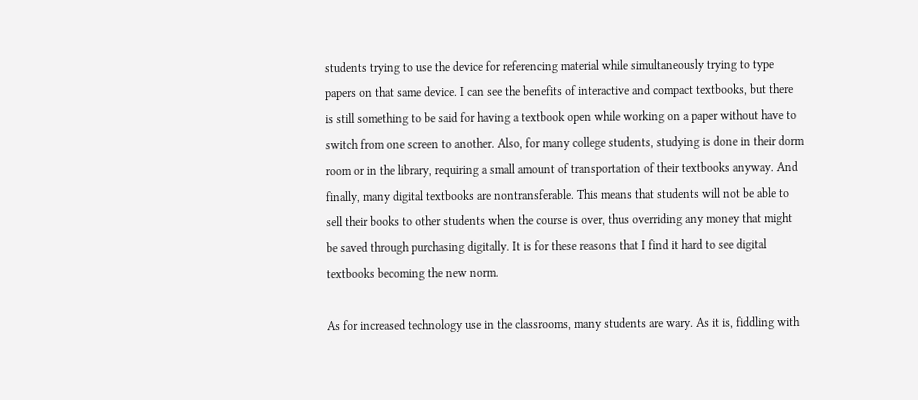students trying to use the device for referencing material while simultaneously trying to type papers on that same device. I can see the benefits of interactive and compact textbooks, but there is still something to be said for having a textbook open while working on a paper without have to switch from one screen to another. Also, for many college students, studying is done in their dorm room or in the library, requiring a small amount of transportation of their textbooks anyway. And finally, many digital textbooks are nontransferable. This means that students will not be able to sell their books to other students when the course is over, thus overriding any money that might be saved through purchasing digitally. It is for these reasons that I find it hard to see digital textbooks becoming the new norm.

As for increased technology use in the classrooms, many students are wary. As it is, fiddling with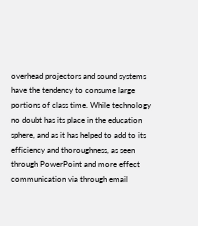overhead projectors and sound systems have the tendency to consume large portions of class time. While technology no doubt has its place in the education sphere, and as it has helped to add to its efficiency and thoroughness, as seen through PowerPoint and more effect communication via through email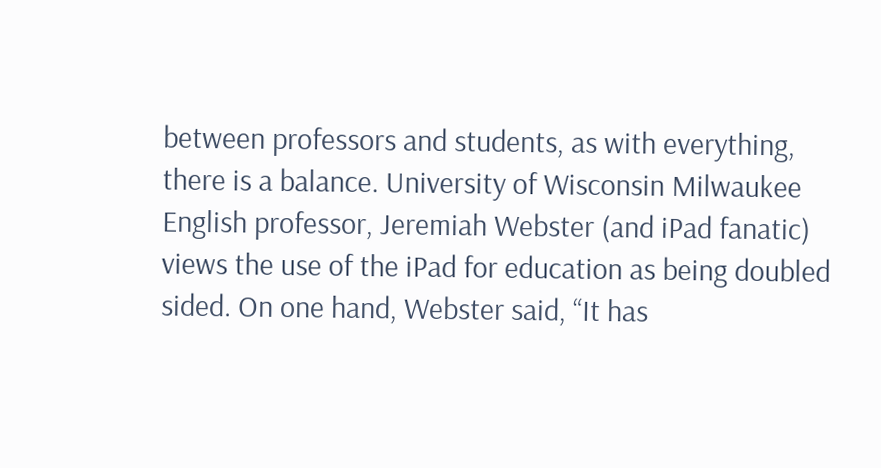between professors and students, as with everything, there is a balance. University of Wisconsin Milwaukee English professor, Jeremiah Webster (and iPad fanatic) views the use of the iPad for education as being doubled sided. On one hand, Webster said, “It has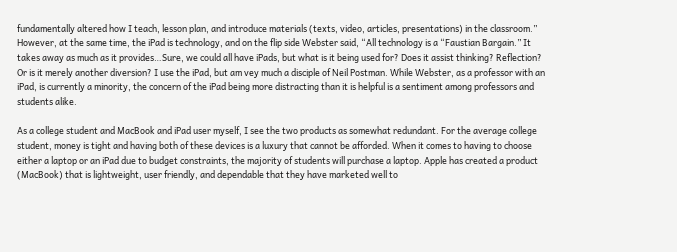fundamentally altered how I teach, lesson plan, and introduce materials (texts, video, articles, presentations) in the classroom.” However, at the same time, the iPad is technology, and on the flip side Webster said, “All technology is a “Faustian Bargain.” It takes away as much as it provides…Sure, we could all have iPads, but what is it being used for? Does it assist thinking? Reflection? Or is it merely another diversion? I use the iPad, but am vey much a disciple of Neil Postman. While Webster, as a professor with an iPad, is currently a minority, the concern of the iPad being more distracting than it is helpful is a sentiment among professors and students alike.

As a college student and MacBook and iPad user myself, I see the two products as somewhat redundant. For the average college student, money is tight and having both of these devices is a luxury that cannot be afforded. When it comes to having to choose either a laptop or an iPad due to budget constraints, the majority of students will purchase a laptop. Apple has created a product (MacBook) that is lightweight, user friendly, and dependable that they have marketed well to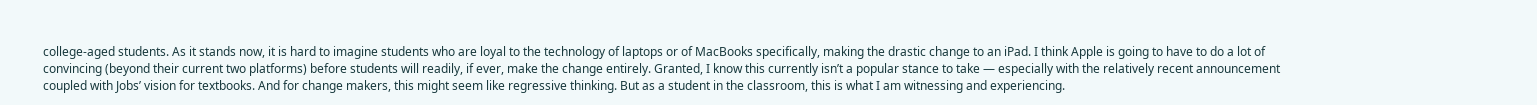college-aged students. As it stands now, it is hard to imagine students who are loyal to the technology of laptops or of MacBooks specifically, making the drastic change to an iPad. I think Apple is going to have to do a lot of convincing (beyond their current two platforms) before students will readily, if ever, make the change entirely. Granted, I know this currently isn’t a popular stance to take — especially with the relatively recent announcement coupled with Jobs’ vision for textbooks. And for change makers, this might seem like regressive thinking. But as a student in the classroom, this is what I am witnessing and experiencing.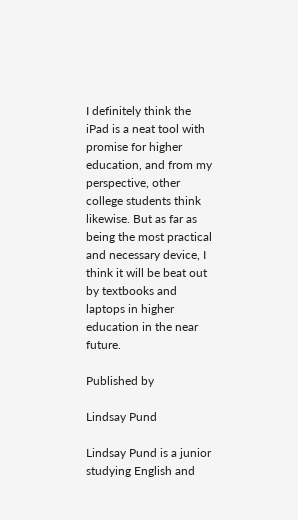I definitely think the iPad is a neat tool with promise for higher education, and from my perspective, other college students think likewise. But as far as being the most practical and necessary device, I think it will be beat out by textbooks and laptops in higher education in the near future.

Published by

Lindsay Pund

Lindsay Pund is a junior studying English and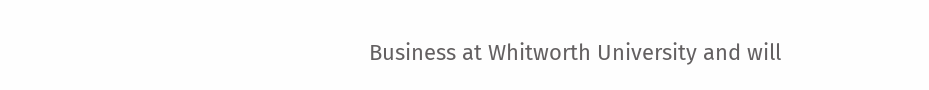Business at Whitworth University and will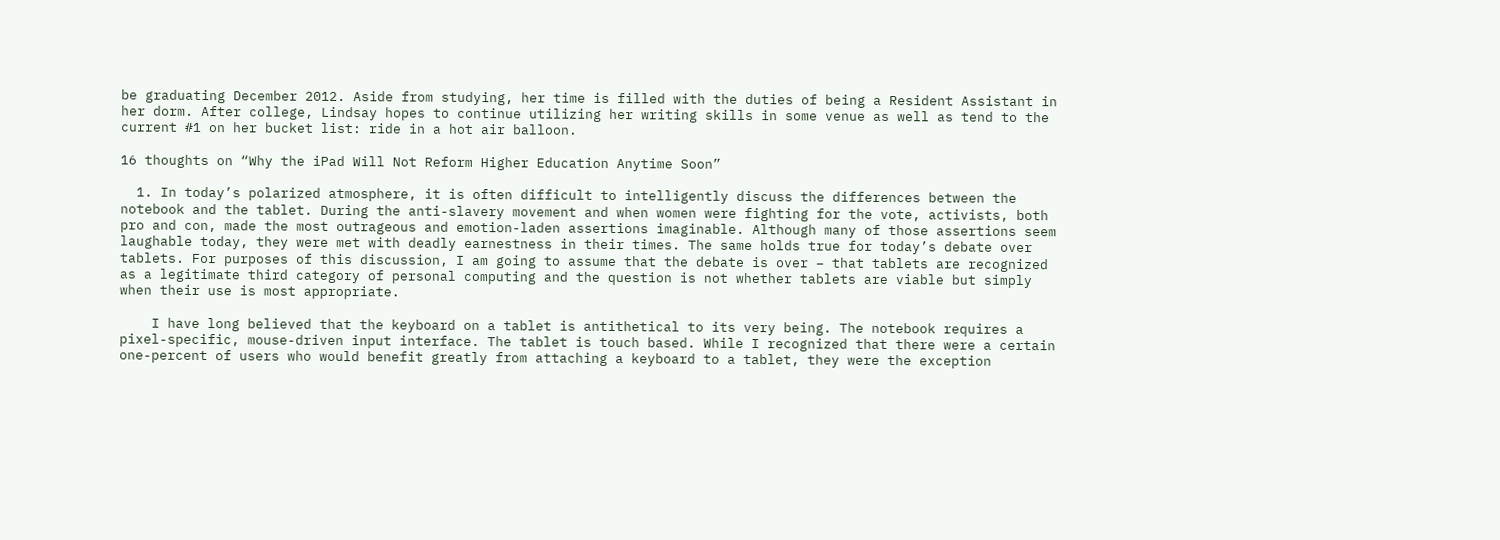be graduating December 2012. Aside from studying, her time is filled with the duties of being a Resident Assistant in her dorm. After college, Lindsay hopes to continue utilizing her writing skills in some venue as well as tend to the current #1 on her bucket list: ride in a hot air balloon.

16 thoughts on “Why the iPad Will Not Reform Higher Education Anytime Soon”

  1. In today’s polarized atmosphere, it is often difficult to intelligently discuss the differences between the notebook and the tablet. During the anti-slavery movement and when women were fighting for the vote, activists, both pro and con, made the most outrageous and emotion-laden assertions imaginable. Although many of those assertions seem laughable today, they were met with deadly earnestness in their times. The same holds true for today’s debate over tablets. For purposes of this discussion, I am going to assume that the debate is over – that tablets are recognized as a legitimate third category of personal computing and the question is not whether tablets are viable but simply when their use is most appropriate.

    I have long believed that the keyboard on a tablet is antithetical to its very being. The notebook requires a pixel-specific, mouse-driven input interface. The tablet is touch based. While I recognized that there were a certain one-percent of users who would benefit greatly from attaching a keyboard to a tablet, they were the exception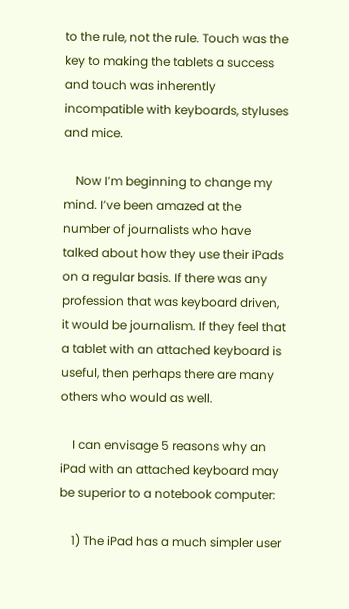to the rule, not the rule. Touch was the key to making the tablets a success and touch was inherently incompatible with keyboards, styluses and mice.

    Now I’m beginning to change my mind. I’ve been amazed at the number of journalists who have talked about how they use their iPads on a regular basis. If there was any profession that was keyboard driven, it would be journalism. If they feel that a tablet with an attached keyboard is useful, then perhaps there are many others who would as well.

    I can envisage 5 reasons why an iPad with an attached keyboard may be superior to a notebook computer:

    1) The iPad has a much simpler user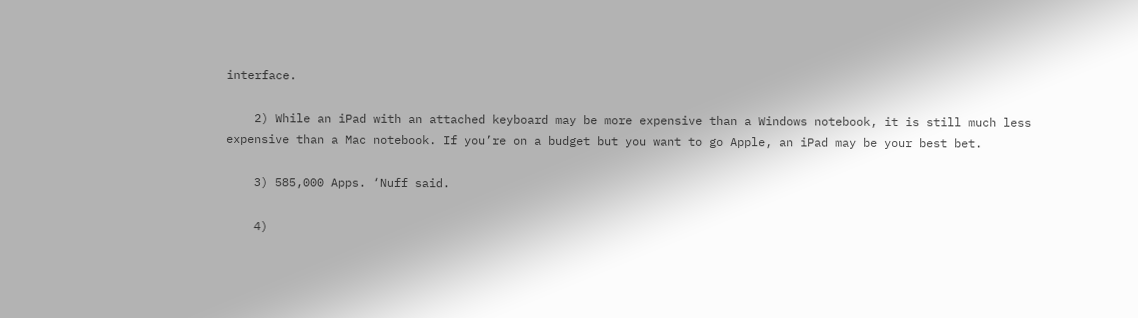interface.

    2) While an iPad with an attached keyboard may be more expensive than a Windows notebook, it is still much less expensive than a Mac notebook. If you’re on a budget but you want to go Apple, an iPad may be your best bet.

    3) 585,000 Apps. ‘Nuff said.

    4)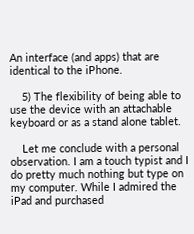An interface (and apps) that are identical to the iPhone.

    5) The flexibility of being able to use the device with an attachable keyboard or as a stand alone tablet.

    Let me conclude with a personal observation. I am a touch typist and I do pretty much nothing but type on my computer. While I admired the iPad and purchased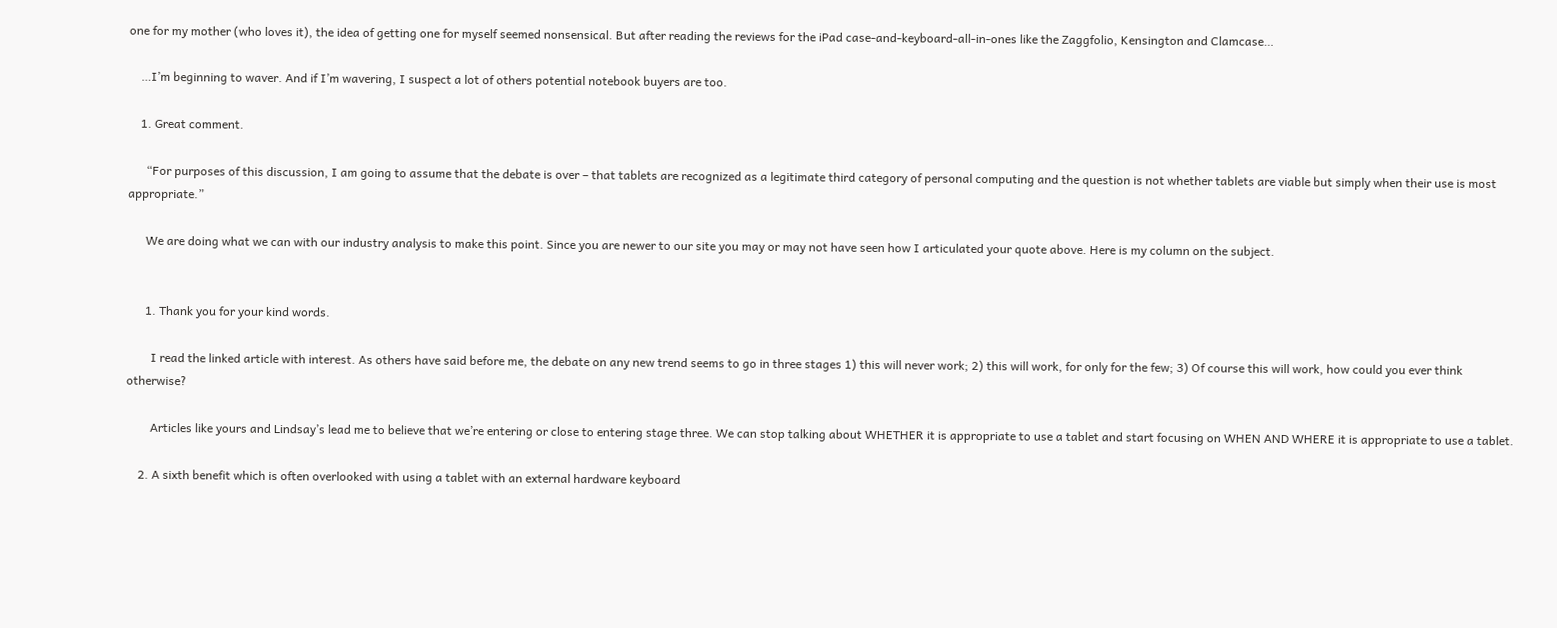one for my mother (who loves it), the idea of getting one for myself seemed nonsensical. But after reading the reviews for the iPad case-and-keyboard-all-in-ones like the Zaggfolio, Kensington and Clamcase…

    …I’m beginning to waver. And if I’m wavering, I suspect a lot of others potential notebook buyers are too.

    1. Great comment.

      “For purposes of this discussion, I am going to assume that the debate is over – that tablets are recognized as a legitimate third category of personal computing and the question is not whether tablets are viable but simply when their use is most appropriate.”

      We are doing what we can with our industry analysis to make this point. Since you are newer to our site you may or may not have seen how I articulated your quote above. Here is my column on the subject.


      1. Thank you for your kind words.

        I read the linked article with interest. As others have said before me, the debate on any new trend seems to go in three stages 1) this will never work; 2) this will work, for only for the few; 3) Of course this will work, how could you ever think otherwise?

        Articles like yours and Lindsay’s lead me to believe that we’re entering or close to entering stage three. We can stop talking about WHETHER it is appropriate to use a tablet and start focusing on WHEN AND WHERE it is appropriate to use a tablet.

    2. A sixth benefit which is often overlooked with using a tablet with an external hardware keyboard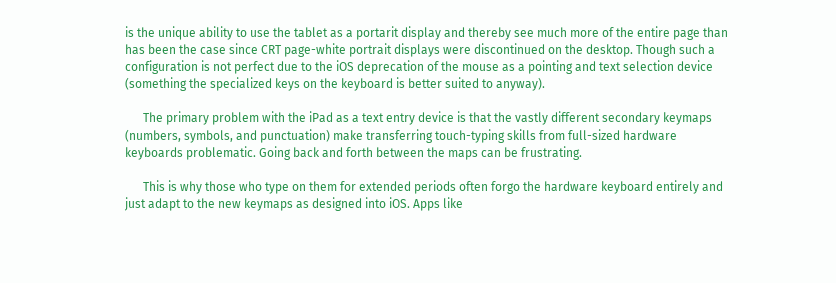is the unique ability to use the tablet as a portarit display and thereby see much more of the entire page than has been the case since CRT page-white portrait displays were discontinued on the desktop. Though such a configuration is not perfect due to the iOS deprecation of the mouse as a pointing and text selection device (something the specialized keys on the keyboard is better suited to anyway).

      The primary problem with the iPad as a text entry device is that the vastly different secondary keymaps (numbers, symbols, and punctuation) make transferring touch-typing skills from full-sized hardware keyboards problematic. Going back and forth between the maps can be frustrating.

      This is why those who type on them for extended periods often forgo the hardware keyboard entirely and just adapt to the new keymaps as designed into iOS. Apps like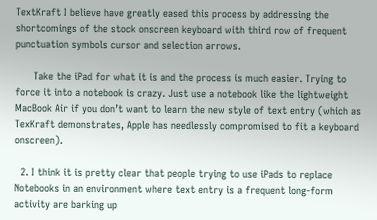TextKraft I believe have greatly eased this process by addressing the shortcomings of the stock onscreen keyboard with third row of frequent punctuation symbols cursor and selection arrows.

      Take the iPad for what it is and the process is much easier. Trying to force it into a notebook is crazy. Just use a notebook like the lightweight MacBook Air if you don’t want to learn the new style of text entry (which as TexKraft demonstrates, Apple has needlessly compromised to fit a keyboard onscreen).

  2. I think it is pretty clear that people trying to use iPads to replace Notebooks in an environment where text entry is a frequent long-form activity are barking up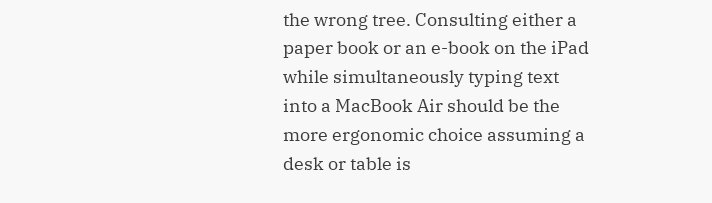the wrong tree. Consulting either a paper book or an e-book on the iPad while simultaneously typing text into a MacBook Air should be the more ergonomic choice assuming a desk or table is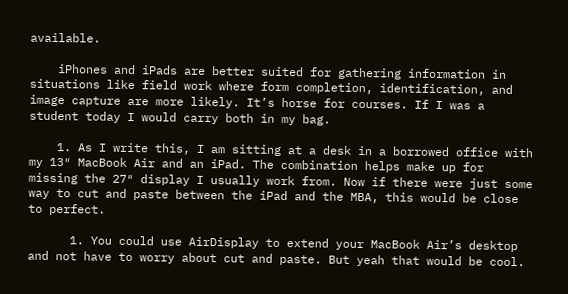available.

    iPhones and iPads are better suited for gathering information in situations like field work where form completion, identification, and image capture are more likely. It’s horse for courses. If I was a student today I would carry both in my bag.

    1. As I write this, I am sitting at a desk in a borrowed office with my 13″ MacBook Air and an iPad. The combination helps make up for missing the 27″ display I usually work from. Now if there were just some way to cut and paste between the iPad and the MBA, this would be close to perfect.

      1. You could use AirDisplay to extend your MacBook Air’s desktop and not have to worry about cut and paste. But yeah that would be cool.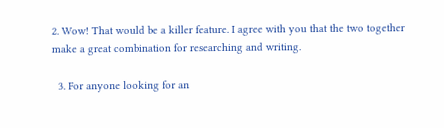2. Wow! That would be a killer feature. I agree with you that the two together make a great combination for researching and writing.

  3. For anyone looking for an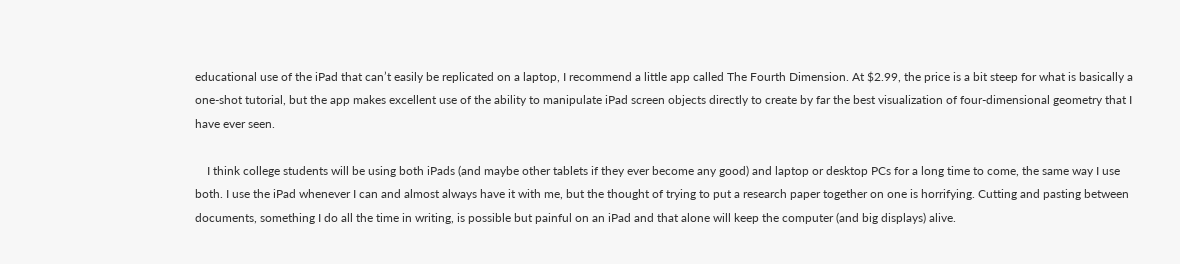educational use of the iPad that can’t easily be replicated on a laptop, I recommend a little app called The Fourth Dimension. At $2.99, the price is a bit steep for what is basically a one-shot tutorial, but the app makes excellent use of the ability to manipulate iPad screen objects directly to create by far the best visualization of four-dimensional geometry that I have ever seen.

    I think college students will be using both iPads (and maybe other tablets if they ever become any good) and laptop or desktop PCs for a long time to come, the same way I use both. I use the iPad whenever I can and almost always have it with me, but the thought of trying to put a research paper together on one is horrifying. Cutting and pasting between documents, something I do all the time in writing, is possible but painful on an iPad and that alone will keep the computer (and big displays) alive.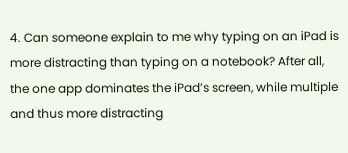4. Can someone explain to me why typing on an iPad is more distracting than typing on a notebook? After all, the one app dominates the iPad’s screen, while multiple and thus more distracting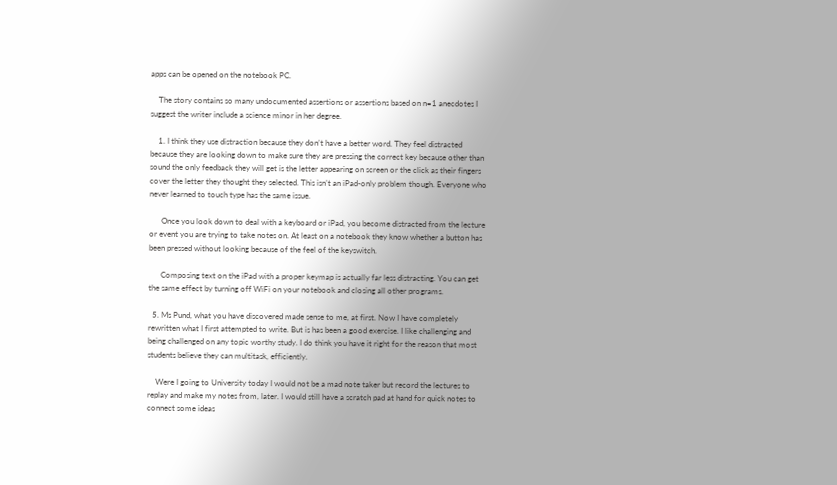apps can be opened on the notebook PC.

    The story contains so many undocumented assertions or assertions based on n=1 anecdotes I suggest the writer include a science minor in her degree.

    1. I think they use distraction because they don’t have a better word. They feel distracted because they are looking down to make sure they are pressing the correct key because other than sound the only feedback they will get is the letter appearing on screen or the click as their fingers cover the letter they thought they selected. This isn’t an iPad-only problem though. Everyone who never learned to touch type has the same issue.

      Once you look down to deal with a keyboard or iPad, you become distracted from the lecture or event you are trying to take notes on. At least on a notebook they know whether a button has been pressed without looking because of the feel of the keyswitch.

      Composing text on the iPad with a proper keymap is actually far less distracting. You can get the same effect by turning off WiFi on your notebook and closing all other programs.

  5. Ms Pund, what you have discovered made sense to me, at first. Now I have completely rewritten what I first attempted to write. But is has been a good exercise. I like challenging and being challenged on any topic worthy study. I do think you have it right for the reason that most students believe they can multitask, efficiently.

    Were I going to University today I would not be a mad note taker but record the lectures to replay and make my notes from, later. I would still have a scratch pad at hand for quick notes to connect some ideas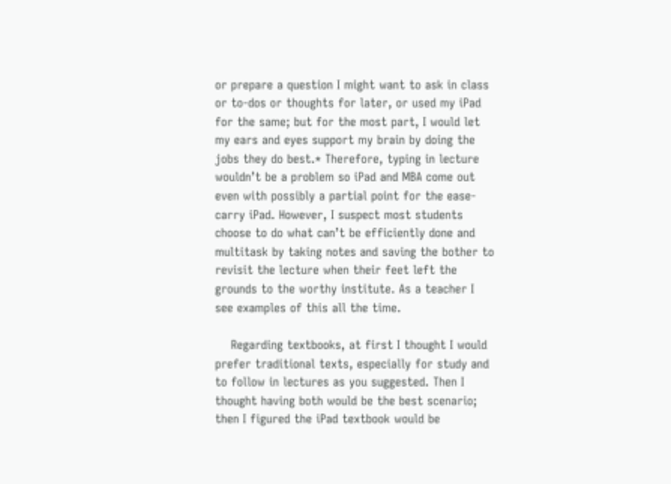or prepare a question I might want to ask in class or to-dos or thoughts for later, or used my iPad for the same; but for the most part, I would let my ears and eyes support my brain by doing the jobs they do best.* Therefore, typing in lecture wouldn’t be a problem so iPad and MBA come out even with possibly a partial point for the ease-carry iPad. However, I suspect most students choose to do what can’t be efficiently done and multitask by taking notes and saving the bother to revisit the lecture when their feet left the grounds to the worthy institute. As a teacher I see examples of this all the time.

    Regarding textbooks, at first I thought I would prefer traditional texts, especially for study and to follow in lectures as you suggested. Then I thought having both would be the best scenario; then I figured the iPad textbook would be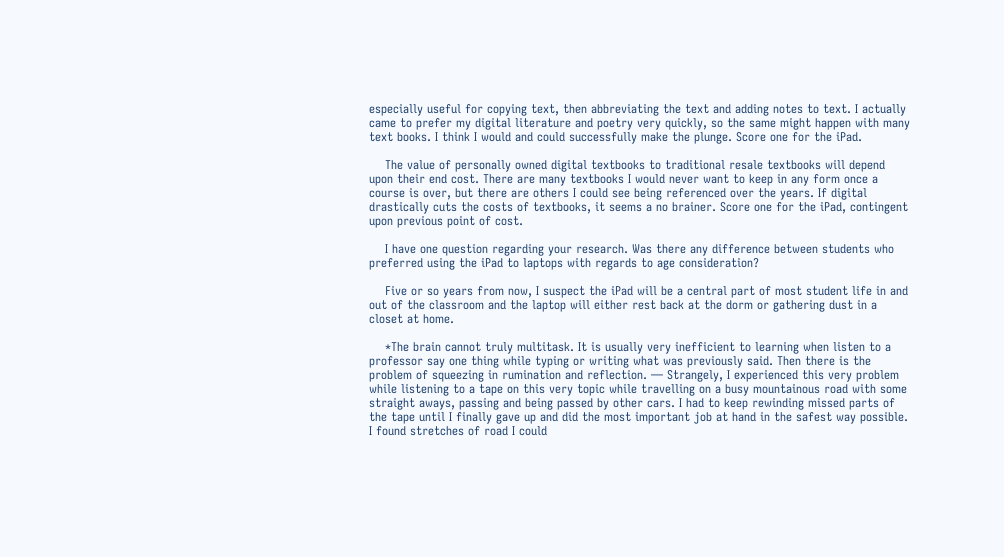especially useful for copying text, then abbreviating the text and adding notes to text. I actually came to prefer my digital literature and poetry very quickly, so the same might happen with many text books. I think I would and could successfully make the plunge. Score one for the iPad.

    The value of personally owned digital textbooks to traditional resale textbooks will depend upon their end cost. There are many textbooks I would never want to keep in any form once a course is over, but there are others I could see being referenced over the years. If digital drastically cuts the costs of textbooks, it seems a no brainer. Score one for the iPad, contingent upon previous point of cost.

    I have one question regarding your research. Was there any difference between students who preferred using the iPad to laptops with regards to age consideration?

    Five or so years from now, I suspect the iPad will be a central part of most student life in and out of the classroom and the laptop will either rest back at the dorm or gathering dust in a closet at home.

    *The brain cannot truly multitask. It is usually very inefficient to learning when listen to a professor say one thing while typing or writing what was previously said. Then there is the problem of squeezing in rumination and reflection. — Strangely, I experienced this very problem while listening to a tape on this very topic while travelling on a busy mountainous road with some straight aways, passing and being passed by other cars. I had to keep rewinding missed parts of the tape until I finally gave up and did the most important job at hand in the safest way possible. I found stretches of road I could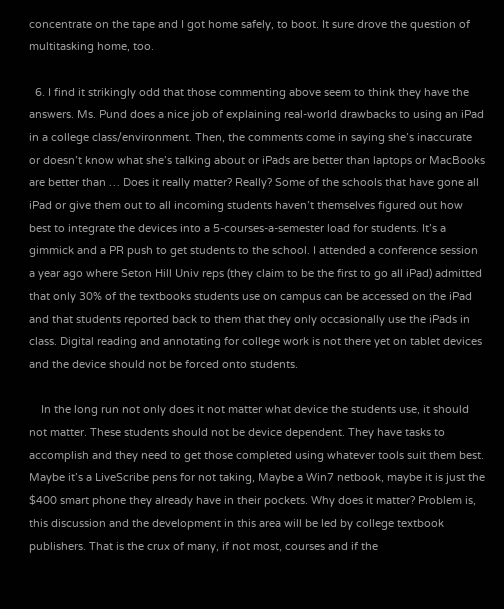concentrate on the tape and I got home safely, to boot. It sure drove the question of multitasking home, too.

  6. I find it strikingly odd that those commenting above seem to think they have the answers. Ms. Pund does a nice job of explaining real-world drawbacks to using an iPad in a college class/environment. Then, the comments come in saying she’s inaccurate or doesn’t know what she’s talking about or iPads are better than laptops or MacBooks are better than … Does it really matter? Really? Some of the schools that have gone all iPad or give them out to all incoming students haven’t themselves figured out how best to integrate the devices into a 5-courses-a-semester load for students. It’s a gimmick and a PR push to get students to the school. I attended a conference session a year ago where Seton Hill Univ reps (they claim to be the first to go all iPad) admitted that only 30% of the textbooks students use on campus can be accessed on the iPad and that students reported back to them that they only occasionally use the iPads in class. Digital reading and annotating for college work is not there yet on tablet devices and the device should not be forced onto students.

    In the long run not only does it not matter what device the students use, it should not matter. These students should not be device dependent. They have tasks to accomplish and they need to get those completed using whatever tools suit them best. Maybe it’s a LiveScribe pens for not taking, Maybe a Win7 netbook, maybe it is just the $400 smart phone they already have in their pockets. Why does it matter? Problem is, this discussion and the development in this area will be led by college textbook publishers. That is the crux of many, if not most, courses and if the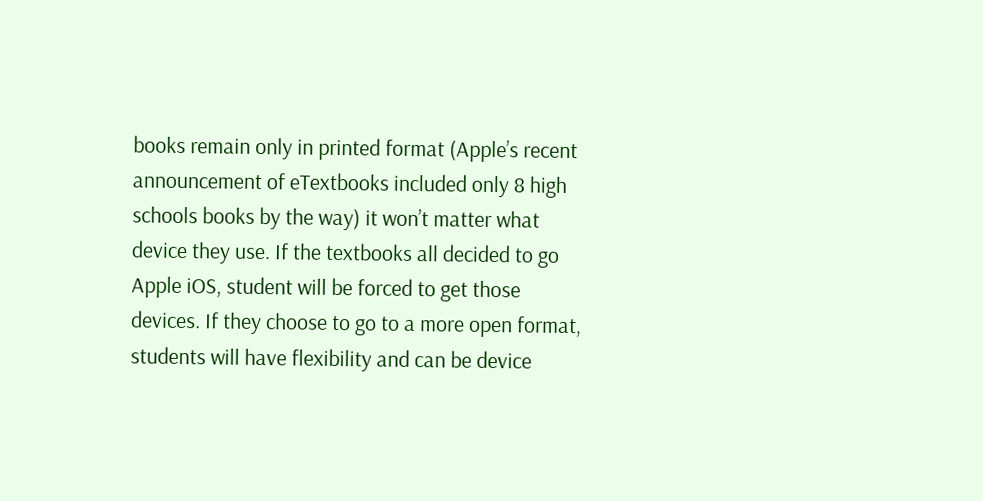books remain only in printed format (Apple’s recent announcement of eTextbooks included only 8 high schools books by the way) it won’t matter what device they use. If the textbooks all decided to go Apple iOS, student will be forced to get those devices. If they choose to go to a more open format, students will have flexibility and can be device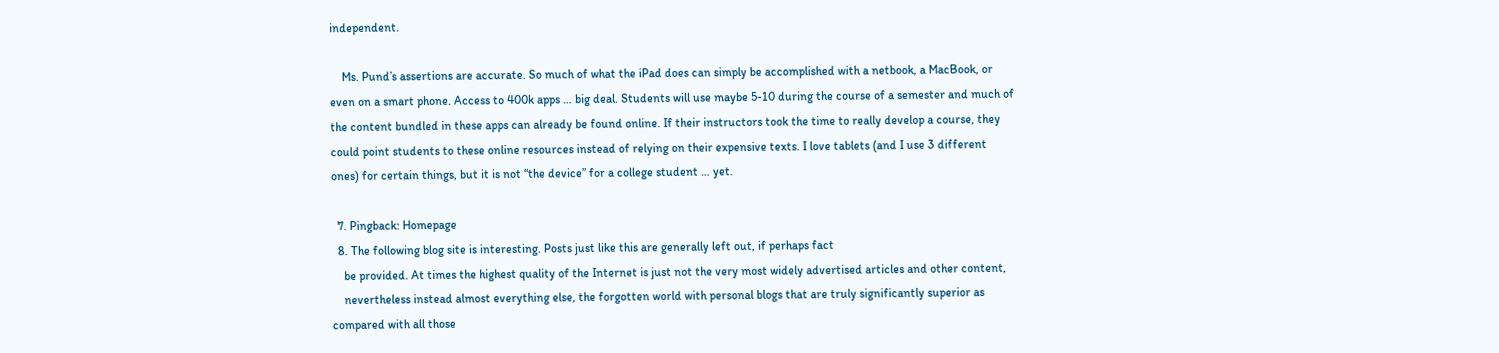independent.

    Ms. Pund’s assertions are accurate. So much of what the iPad does can simply be accomplished with a netbook, a MacBook, or even on a smart phone. Access to 400k apps … big deal. Students will use maybe 5-10 during the course of a semester and much of the content bundled in these apps can already be found online. If their instructors took the time to really develop a course, they could point students to these online resources instead of relying on their expensive texts. I love tablets (and I use 3 different ones) for certain things, but it is not “the device” for a college student … yet.

  7. Pingback: Homepage
  8. The following blog site is interesting. Posts just like this are generally left out, if perhaps fact
    be provided. At times the highest quality of the Internet is just not the very most widely advertised articles and other content,
    nevertheless instead almost everything else, the forgotten world with personal blogs that are truly significantly superior as compared with all those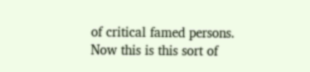of critical famed persons. Now this is this sort of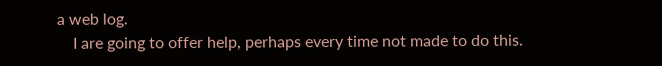a web log.
    I are going to offer help, perhaps every time not made to do this.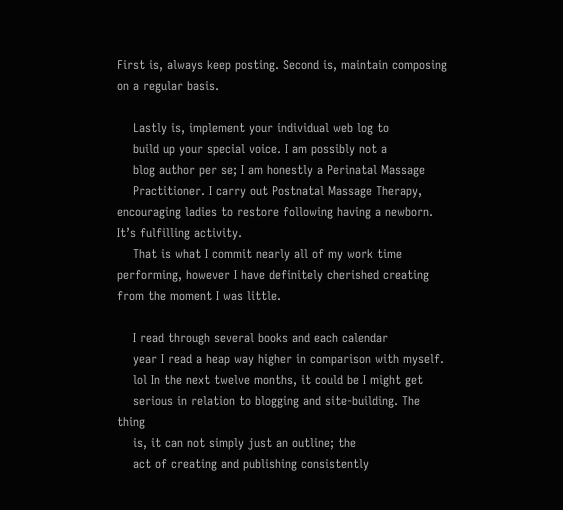First is, always keep posting. Second is, maintain composing on a regular basis.

    Lastly is, implement your individual web log to
    build up your special voice. I am possibly not a
    blog author per se; I am honestly a Perinatal Massage
    Practitioner. I carry out Postnatal Massage Therapy, encouraging ladies to restore following having a newborn. It’s fulfilling activity.
    That is what I commit nearly all of my work time performing, however I have definitely cherished creating from the moment I was little.

    I read through several books and each calendar
    year I read a heap way higher in comparison with myself.
    lol In the next twelve months, it could be I might get
    serious in relation to blogging and site-building. The thing
    is, it can not simply just an outline; the
    act of creating and publishing consistently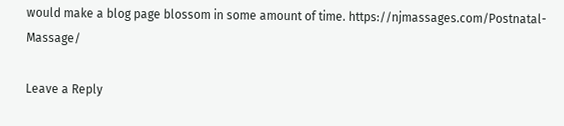would make a blog page blossom in some amount of time. https://njmassages.com/Postnatal-Massage/

Leave a Reply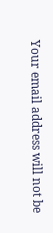Your email address will not be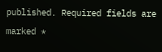published. Required fields are marked *